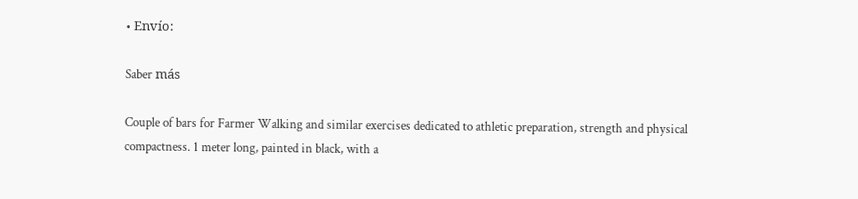• Envío:

Saber más

Couple of bars for Farmer Walking and similar exercises dedicated to athletic preparation, strength and physical compactness. 1 meter long, painted in black, with a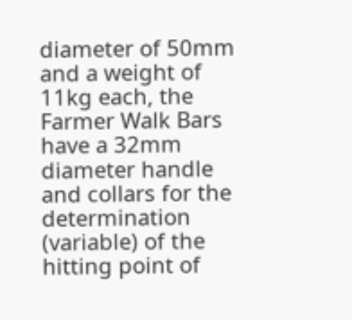diameter of 50mm and a weight of 11kg each, the Farmer Walk Bars have a 32mm diameter handle and collars for the determination (variable) of the hitting point of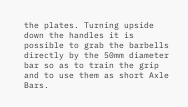the plates. Turning upside down the handles it is possible to grab the barbells directly by the 50mm diameter bar so as to train the grip and to use them as short Axle Bars.